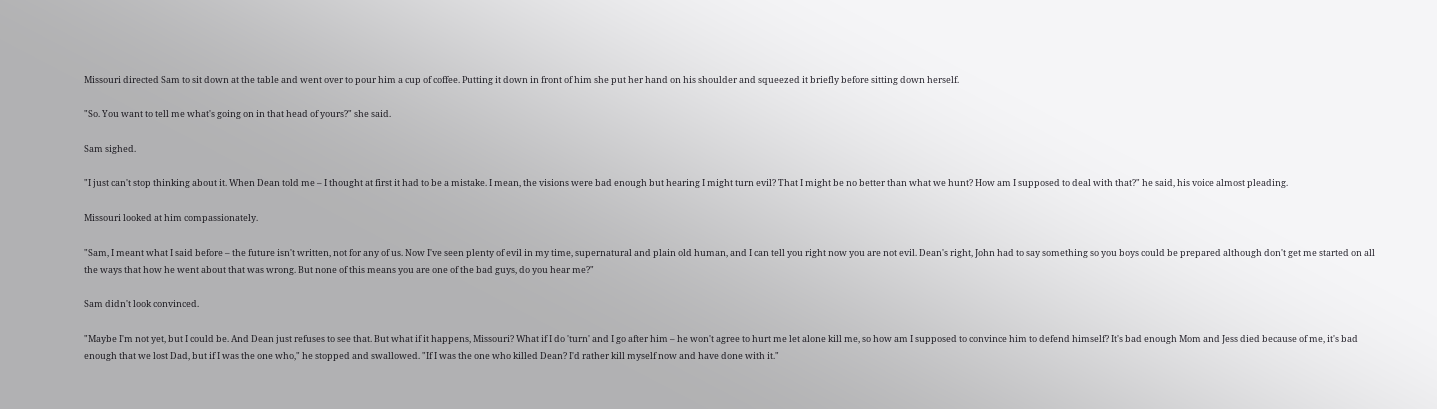Missouri directed Sam to sit down at the table and went over to pour him a cup of coffee. Putting it down in front of him she put her hand on his shoulder and squeezed it briefly before sitting down herself.

"So. You want to tell me what's going on in that head of yours?" she said.

Sam sighed.

"I just can't stop thinking about it. When Dean told me – I thought at first it had to be a mistake. I mean, the visions were bad enough but hearing I might turn evil? That I might be no better than what we hunt? How am I supposed to deal with that?" he said, his voice almost pleading.

Missouri looked at him compassionately.

"Sam, I meant what I said before – the future isn't written, not for any of us. Now I've seen plenty of evil in my time, supernatural and plain old human, and I can tell you right now you are not evil. Dean's right, John had to say something so you boys could be prepared although don't get me started on all the ways that how he went about that was wrong. But none of this means you are one of the bad guys, do you hear me?"

Sam didn't look convinced.

"Maybe I'm not yet, but I could be. And Dean just refuses to see that. But what if it happens, Missouri? What if I do 'turn' and I go after him – he won't agree to hurt me let alone kill me, so how am I supposed to convince him to defend himself? It's bad enough Mom and Jess died because of me, it's bad enough that we lost Dad, but if I was the one who," he stopped and swallowed. "If I was the one who killed Dean? I'd rather kill myself now and have done with it."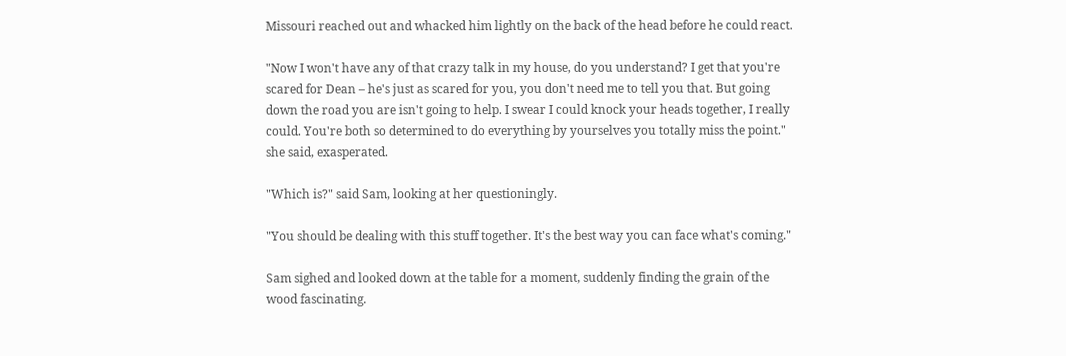Missouri reached out and whacked him lightly on the back of the head before he could react.

"Now I won't have any of that crazy talk in my house, do you understand? I get that you're scared for Dean – he's just as scared for you, you don't need me to tell you that. But going down the road you are isn't going to help. I swear I could knock your heads together, I really could. You're both so determined to do everything by yourselves you totally miss the point." she said, exasperated.

"Which is?" said Sam, looking at her questioningly.

"You should be dealing with this stuff together. It's the best way you can face what's coming."

Sam sighed and looked down at the table for a moment, suddenly finding the grain of the wood fascinating.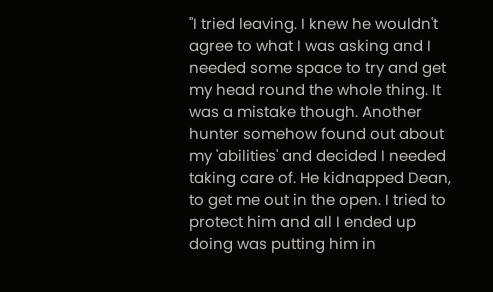"I tried leaving. I knew he wouldn't agree to what I was asking and I needed some space to try and get my head round the whole thing. It was a mistake though. Another hunter somehow found out about my 'abilities' and decided I needed taking care of. He kidnapped Dean, to get me out in the open. I tried to protect him and all I ended up doing was putting him in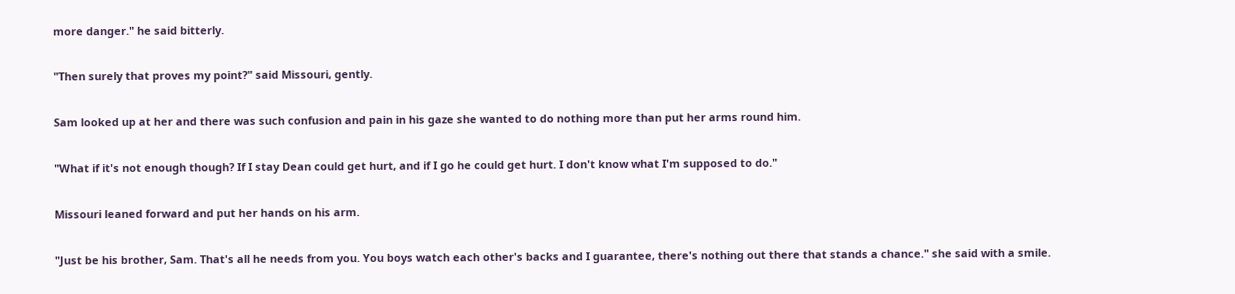more danger." he said bitterly.

"Then surely that proves my point?" said Missouri, gently.

Sam looked up at her and there was such confusion and pain in his gaze she wanted to do nothing more than put her arms round him.

"What if it's not enough though? If I stay Dean could get hurt, and if I go he could get hurt. I don't know what I'm supposed to do."

Missouri leaned forward and put her hands on his arm.

"Just be his brother, Sam. That's all he needs from you. You boys watch each other's backs and I guarantee, there's nothing out there that stands a chance." she said with a smile.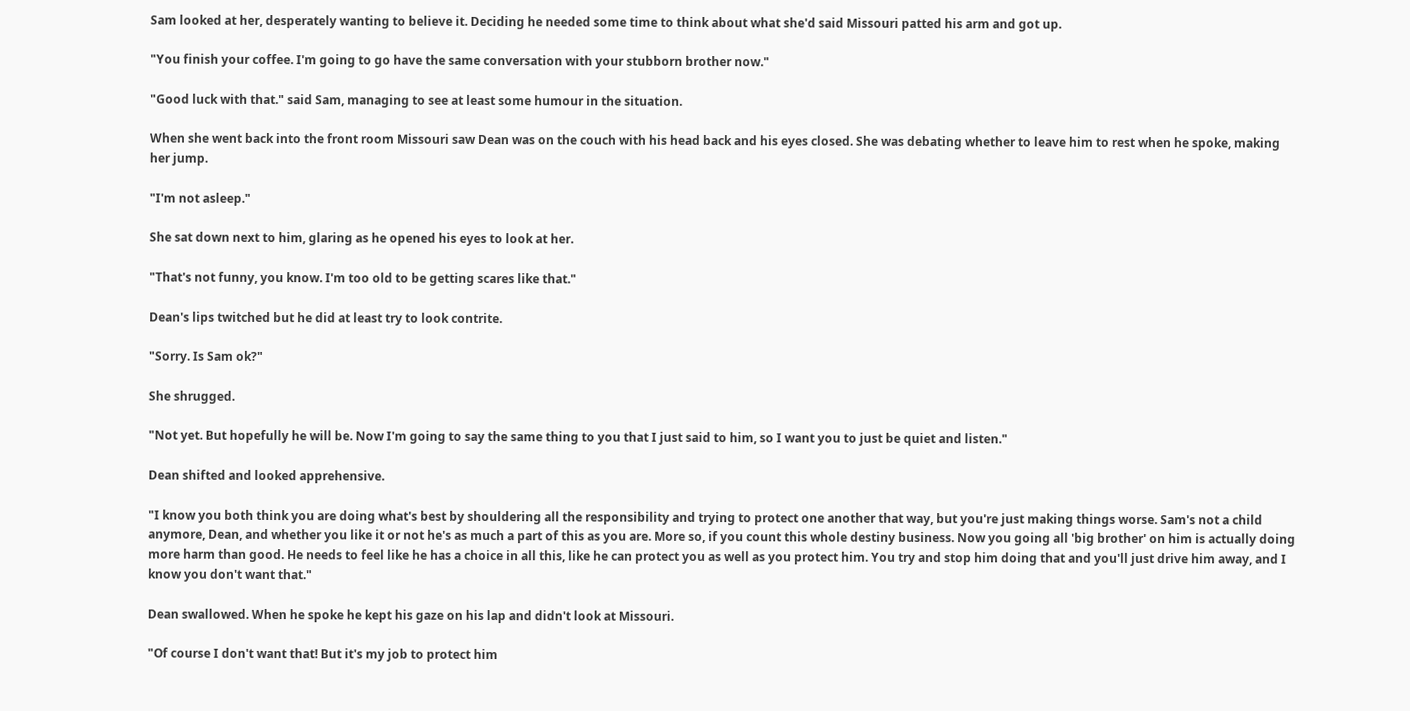Sam looked at her, desperately wanting to believe it. Deciding he needed some time to think about what she'd said Missouri patted his arm and got up.

"You finish your coffee. I'm going to go have the same conversation with your stubborn brother now."

"Good luck with that." said Sam, managing to see at least some humour in the situation.

When she went back into the front room Missouri saw Dean was on the couch with his head back and his eyes closed. She was debating whether to leave him to rest when he spoke, making her jump.

"I'm not asleep."

She sat down next to him, glaring as he opened his eyes to look at her.

"That's not funny, you know. I'm too old to be getting scares like that."

Dean's lips twitched but he did at least try to look contrite.

"Sorry. Is Sam ok?"

She shrugged.

"Not yet. But hopefully he will be. Now I'm going to say the same thing to you that I just said to him, so I want you to just be quiet and listen."

Dean shifted and looked apprehensive.

"I know you both think you are doing what's best by shouldering all the responsibility and trying to protect one another that way, but you're just making things worse. Sam's not a child anymore, Dean, and whether you like it or not he's as much a part of this as you are. More so, if you count this whole destiny business. Now you going all 'big brother' on him is actually doing more harm than good. He needs to feel like he has a choice in all this, like he can protect you as well as you protect him. You try and stop him doing that and you'll just drive him away, and I know you don't want that."

Dean swallowed. When he spoke he kept his gaze on his lap and didn't look at Missouri.

"Of course I don't want that! But it's my job to protect him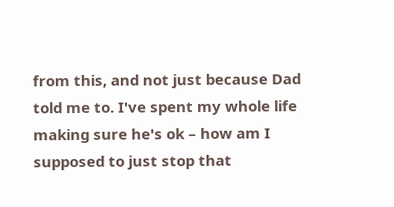from this, and not just because Dad told me to. I've spent my whole life making sure he's ok – how am I supposed to just stop that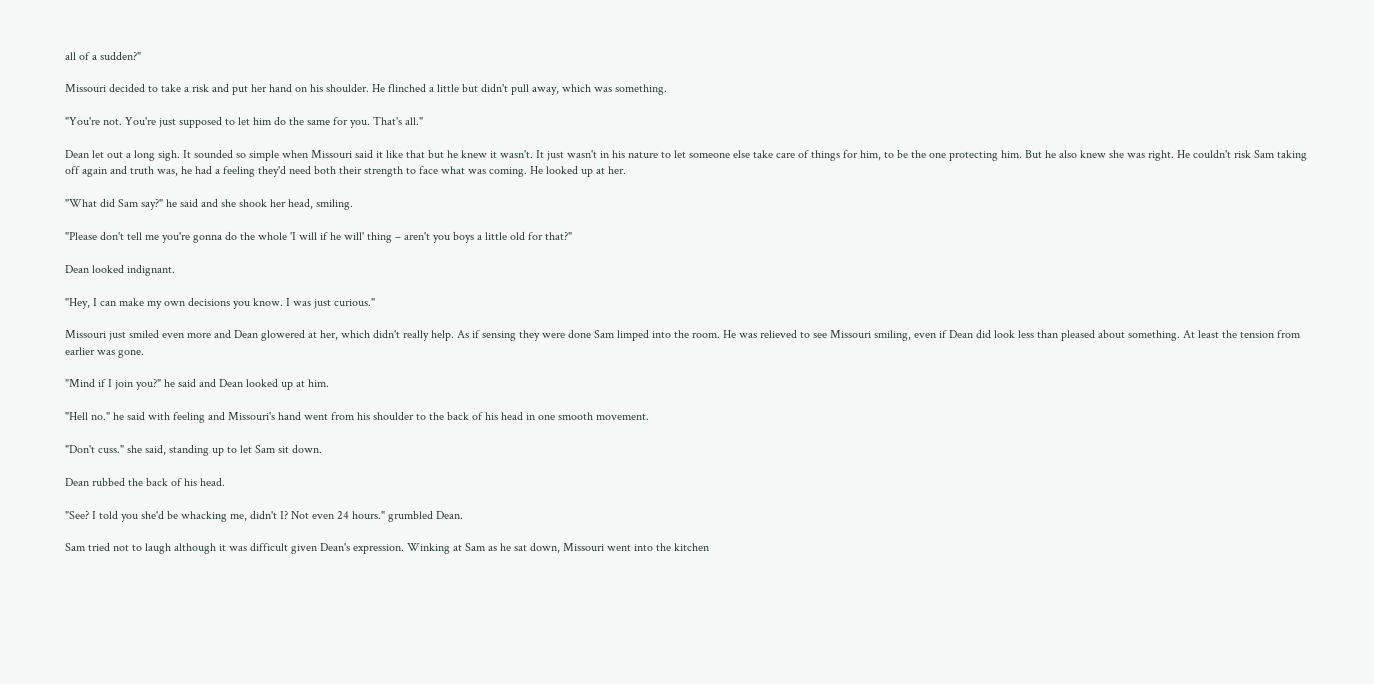all of a sudden?"

Missouri decided to take a risk and put her hand on his shoulder. He flinched a little but didn't pull away, which was something.

"You're not. You're just supposed to let him do the same for you. That's all."

Dean let out a long sigh. It sounded so simple when Missouri said it like that but he knew it wasn't. It just wasn't in his nature to let someone else take care of things for him, to be the one protecting him. But he also knew she was right. He couldn't risk Sam taking off again and truth was, he had a feeling they'd need both their strength to face what was coming. He looked up at her.

"What did Sam say?" he said and she shook her head, smiling.

"Please don't tell me you're gonna do the whole 'I will if he will' thing – aren't you boys a little old for that?"

Dean looked indignant.

"Hey, I can make my own decisions you know. I was just curious."

Missouri just smiled even more and Dean glowered at her, which didn't really help. As if sensing they were done Sam limped into the room. He was relieved to see Missouri smiling, even if Dean did look less than pleased about something. At least the tension from earlier was gone.

"Mind if I join you?" he said and Dean looked up at him.

"Hell no." he said with feeling and Missouri's hand went from his shoulder to the back of his head in one smooth movement.

"Don't cuss." she said, standing up to let Sam sit down.

Dean rubbed the back of his head.

"See? I told you she'd be whacking me, didn't I? Not even 24 hours." grumbled Dean.

Sam tried not to laugh although it was difficult given Dean's expression. Winking at Sam as he sat down, Missouri went into the kitchen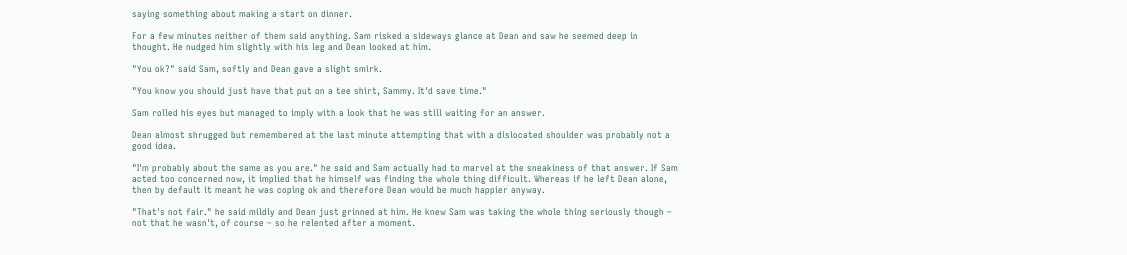saying something about making a start on dinner.

For a few minutes neither of them said anything. Sam risked a sideways glance at Dean and saw he seemed deep in thought. He nudged him slightly with his leg and Dean looked at him.

"You ok?" said Sam, softly and Dean gave a slight smirk.

"You know you should just have that put on a tee shirt, Sammy. It'd save time."

Sam rolled his eyes but managed to imply with a look that he was still waiting for an answer.

Dean almost shrugged but remembered at the last minute attempting that with a dislocated shoulder was probably not a good idea.

"I'm probably about the same as you are." he said and Sam actually had to marvel at the sneakiness of that answer. If Sam acted too concerned now, it implied that he himself was finding the whole thing difficult. Whereas if he left Dean alone, then by default it meant he was coping ok and therefore Dean would be much happier anyway.

"That's not fair." he said mildly and Dean just grinned at him. He knew Sam was taking the whole thing seriously though – not that he wasn't, of course – so he relented after a moment.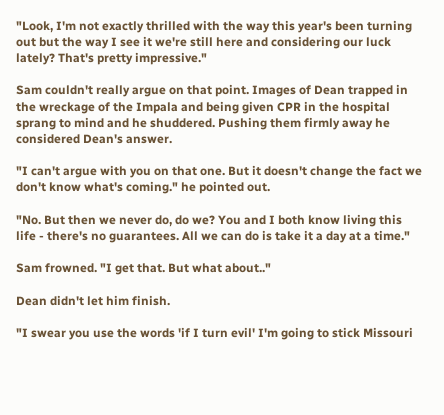"Look, I'm not exactly thrilled with the way this year's been turning out but the way I see it we're still here and considering our luck lately? That's pretty impressive."

Sam couldn't really argue on that point. Images of Dean trapped in the wreckage of the Impala and being given CPR in the hospital sprang to mind and he shuddered. Pushing them firmly away he considered Dean's answer.

"I can't argue with you on that one. But it doesn't change the fact we don't know what's coming." he pointed out.

"No. But then we never do, do we? You and I both know living this life - there's no guarantees. All we can do is take it a day at a time."

Sam frowned. "I get that. But what about.."

Dean didn't let him finish.

"I swear you use the words 'if I turn evil' I'm going to stick Missouri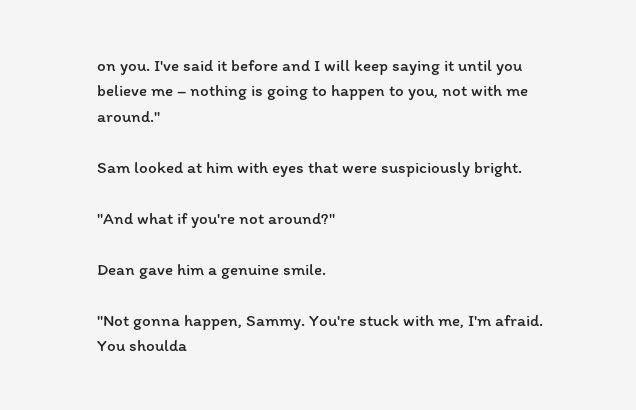on you. I've said it before and I will keep saying it until you believe me – nothing is going to happen to you, not with me around."

Sam looked at him with eyes that were suspiciously bright.

"And what if you're not around?"

Dean gave him a genuine smile.

"Not gonna happen, Sammy. You're stuck with me, I'm afraid. You shoulda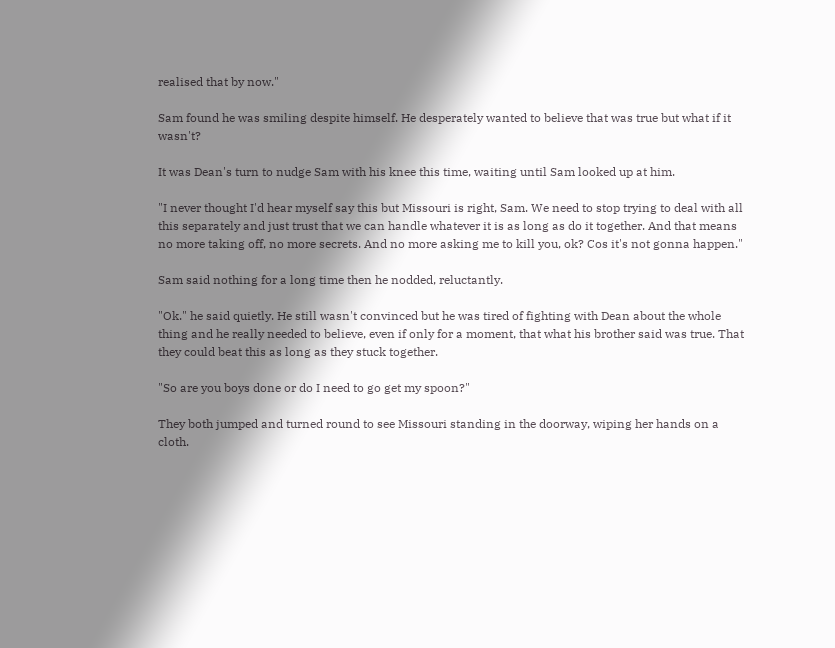realised that by now."

Sam found he was smiling despite himself. He desperately wanted to believe that was true but what if it wasn't?

It was Dean's turn to nudge Sam with his knee this time, waiting until Sam looked up at him.

"I never thought I'd hear myself say this but Missouri is right, Sam. We need to stop trying to deal with all this separately and just trust that we can handle whatever it is as long as do it together. And that means no more taking off, no more secrets. And no more asking me to kill you, ok? Cos it's not gonna happen."

Sam said nothing for a long time then he nodded, reluctantly.

"Ok." he said quietly. He still wasn't convinced but he was tired of fighting with Dean about the whole thing and he really needed to believe, even if only for a moment, that what his brother said was true. That they could beat this as long as they stuck together.

"So are you boys done or do I need to go get my spoon?"

They both jumped and turned round to see Missouri standing in the doorway, wiping her hands on a cloth.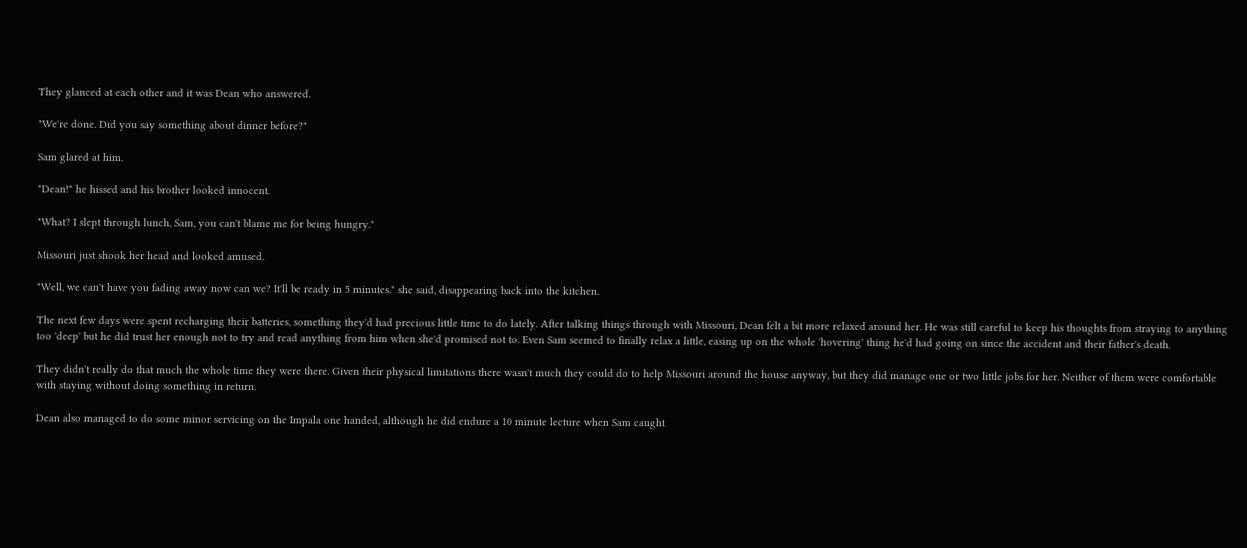They glanced at each other and it was Dean who answered.

"We're done. Did you say something about dinner before?"

Sam glared at him.

"Dean!" he hissed and his brother looked innocent.

"What? I slept through lunch, Sam, you can't blame me for being hungry."

Missouri just shook her head and looked amused.

"Well, we can't have you fading away now can we? It'll be ready in 5 minutes." she said, disappearing back into the kitchen.

The next few days were spent recharging their batteries, something they'd had precious little time to do lately. After talking things through with Missouri, Dean felt a bit more relaxed around her. He was still careful to keep his thoughts from straying to anything too 'deep' but he did trust her enough not to try and read anything from him when she'd promised not to. Even Sam seemed to finally relax a little, easing up on the whole 'hovering' thing he'd had going on since the accident and their father's death.

They didn't really do that much the whole time they were there. Given their physical limitations there wasn't much they could do to help Missouri around the house anyway, but they did manage one or two little jobs for her. Neither of them were comfortable with staying without doing something in return.

Dean also managed to do some minor servicing on the Impala one handed, although he did endure a 10 minute lecture when Sam caught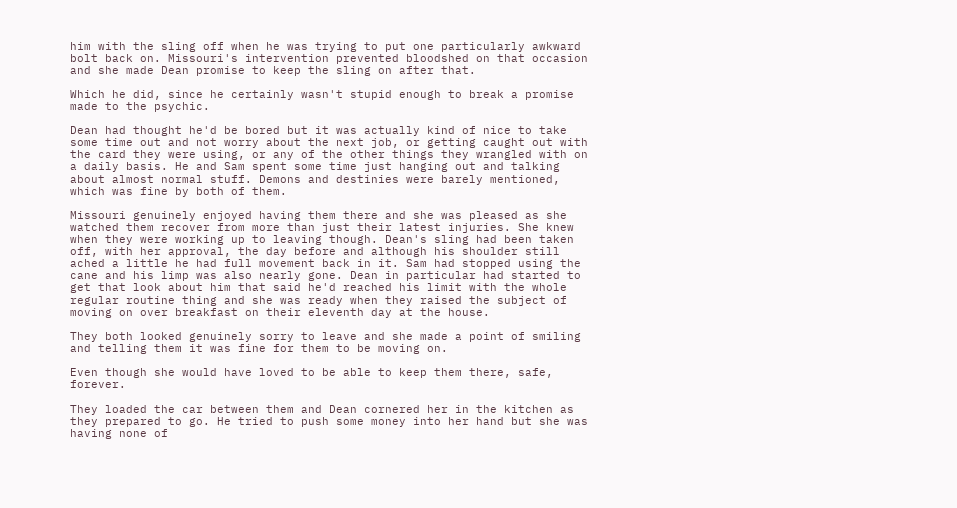him with the sling off when he was trying to put one particularly awkward bolt back on. Missouri's intervention prevented bloodshed on that occasion and she made Dean promise to keep the sling on after that.

Which he did, since he certainly wasn't stupid enough to break a promise made to the psychic.

Dean had thought he'd be bored but it was actually kind of nice to take some time out and not worry about the next job, or getting caught out with the card they were using, or any of the other things they wrangled with on a daily basis. He and Sam spent some time just hanging out and talking about almost normal stuff. Demons and destinies were barely mentioned, which was fine by both of them.

Missouri genuinely enjoyed having them there and she was pleased as she watched them recover from more than just their latest injuries. She knew when they were working up to leaving though. Dean's sling had been taken off, with her approval, the day before and although his shoulder still ached a little he had full movement back in it. Sam had stopped using the cane and his limp was also nearly gone. Dean in particular had started to get that look about him that said he'd reached his limit with the whole regular routine thing and she was ready when they raised the subject of moving on over breakfast on their eleventh day at the house.

They both looked genuinely sorry to leave and she made a point of smiling and telling them it was fine for them to be moving on.

Even though she would have loved to be able to keep them there, safe, forever.

They loaded the car between them and Dean cornered her in the kitchen as they prepared to go. He tried to push some money into her hand but she was having none of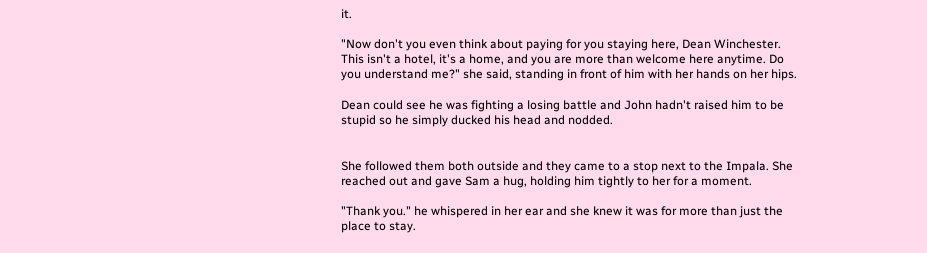it.

"Now don't you even think about paying for you staying here, Dean Winchester. This isn't a hotel, it's a home, and you are more than welcome here anytime. Do you understand me?" she said, standing in front of him with her hands on her hips.

Dean could see he was fighting a losing battle and John hadn't raised him to be stupid so he simply ducked his head and nodded.


She followed them both outside and they came to a stop next to the Impala. She reached out and gave Sam a hug, holding him tightly to her for a moment.

"Thank you." he whispered in her ear and she knew it was for more than just the place to stay.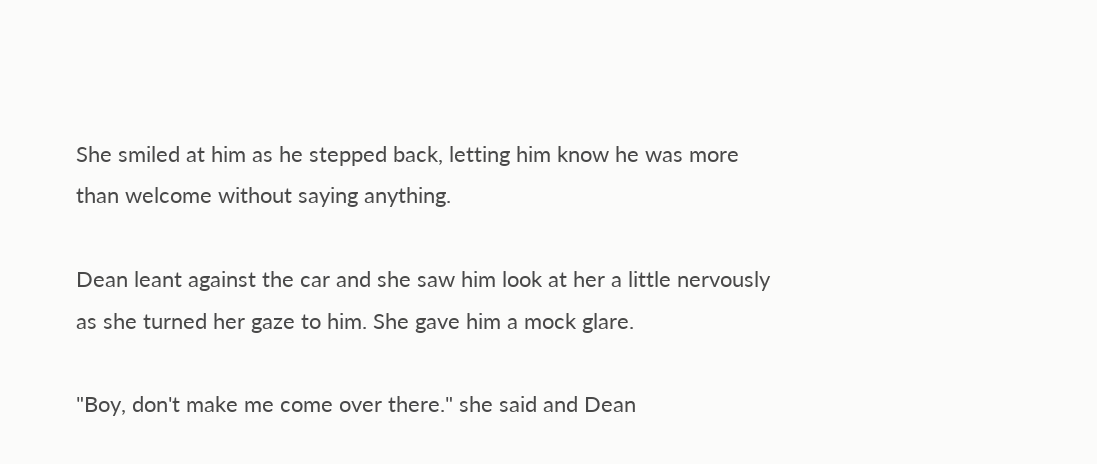She smiled at him as he stepped back, letting him know he was more than welcome without saying anything.

Dean leant against the car and she saw him look at her a little nervously as she turned her gaze to him. She gave him a mock glare.

"Boy, don't make me come over there." she said and Dean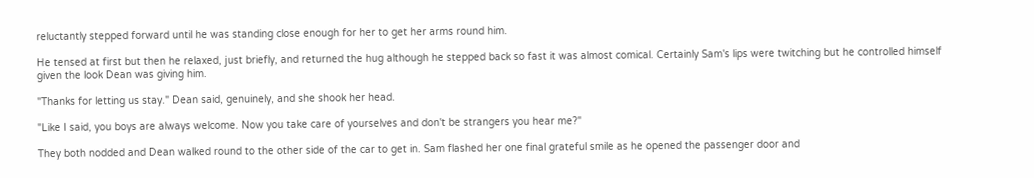reluctantly stepped forward until he was standing close enough for her to get her arms round him.

He tensed at first but then he relaxed, just briefly, and returned the hug although he stepped back so fast it was almost comical. Certainly Sam's lips were twitching but he controlled himself given the look Dean was giving him.

"Thanks for letting us stay." Dean said, genuinely, and she shook her head.

"Like I said, you boys are always welcome. Now you take care of yourselves and don't be strangers you hear me?"

They both nodded and Dean walked round to the other side of the car to get in. Sam flashed her one final grateful smile as he opened the passenger door and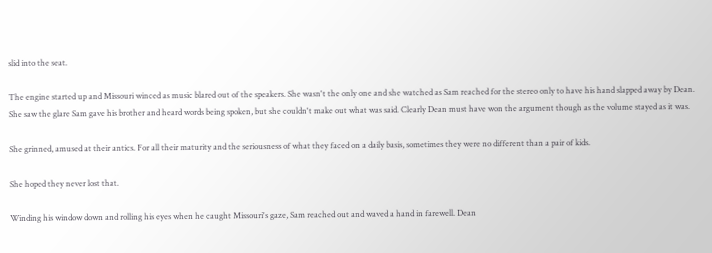slid into the seat.

The engine started up and Missouri winced as music blared out of the speakers. She wasn't the only one and she watched as Sam reached for the stereo only to have his hand slapped away by Dean. She saw the glare Sam gave his brother and heard words being spoken, but she couldn't make out what was said. Clearly Dean must have won the argument though as the volume stayed as it was.

She grinned, amused at their antics. For all their maturity and the seriousness of what they faced on a daily basis, sometimes they were no different than a pair of kids.

She hoped they never lost that.

Winding his window down and rolling his eyes when he caught Missouri's gaze, Sam reached out and waved a hand in farewell. Dean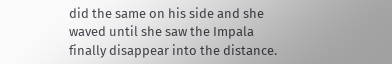did the same on his side and she waved until she saw the Impala finally disappear into the distance.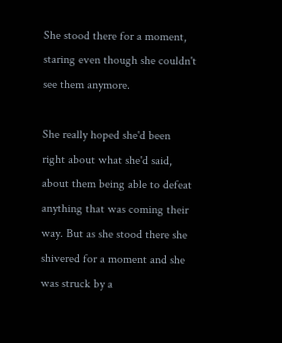She stood there for a moment, staring even though she couldn't see them anymore.

She really hoped she'd been right about what she'd said, about them being able to defeat anything that was coming their way. But as she stood there she shivered for a moment and she was struck by a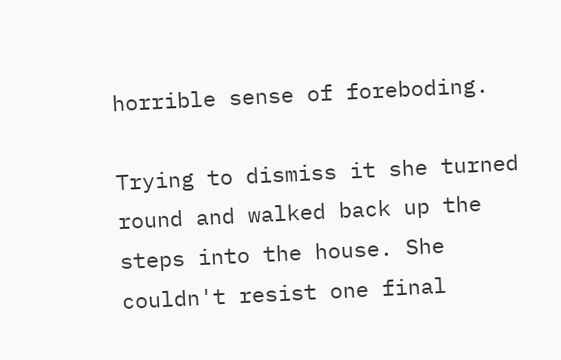horrible sense of foreboding.

Trying to dismiss it she turned round and walked back up the steps into the house. She couldn't resist one final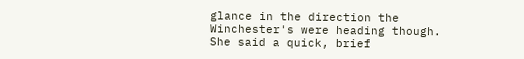glance in the direction the Winchester's were heading though. She said a quick, brief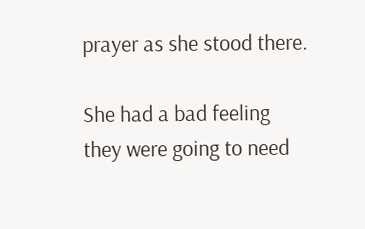prayer as she stood there.

She had a bad feeling they were going to need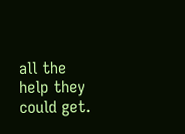all the help they could get.